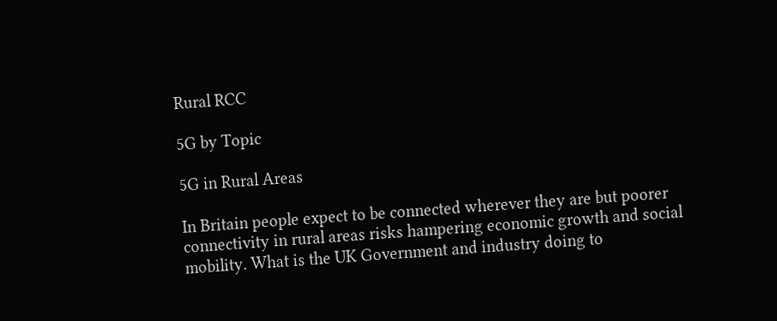Rural RCC

5G by Topic

5G in Rural Areas

In Britain people expect to be connected wherever they are but poorer connectivity in rural areas risks hampering economic growth and social mobility. What is the UK Government and industry doing to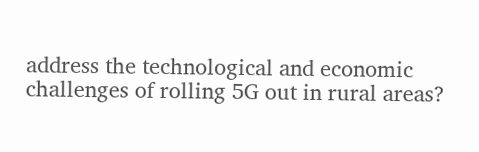address the technological and economic challenges of rolling 5G out in rural areas?